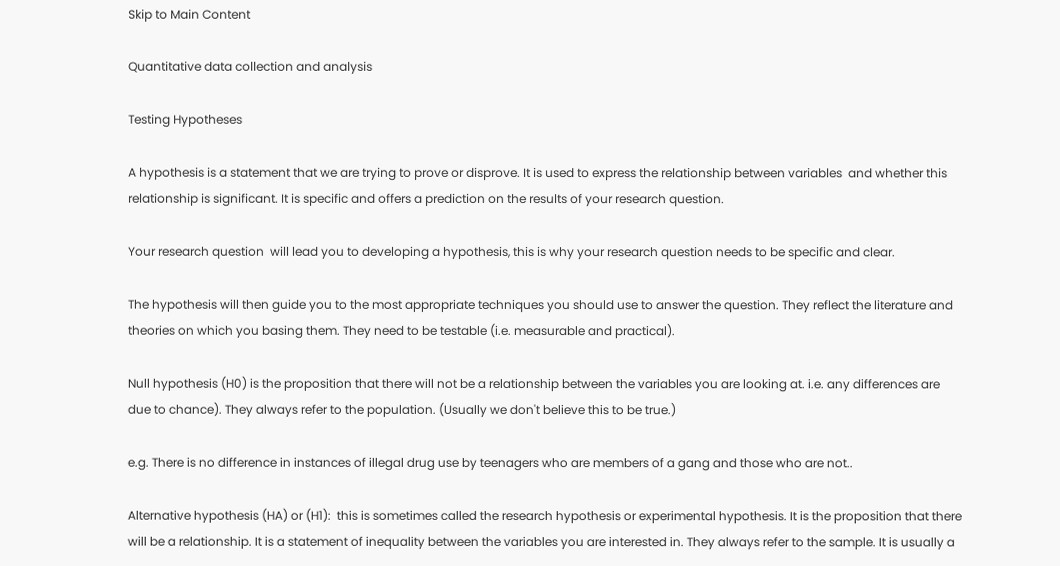Skip to Main Content

Quantitative data collection and analysis

Testing Hypotheses

A hypothesis is a statement that we are trying to prove or disprove. It is used to express the relationship between variables  and whether this relationship is significant. It is specific and offers a prediction on the results of your research question.

Your research question  will lead you to developing a hypothesis, this is why your research question needs to be specific and clear.

The hypothesis will then guide you to the most appropriate techniques you should use to answer the question. They reflect the literature and theories on which you basing them. They need to be testable (i.e. measurable and practical).

Null hypothesis (H0) is the proposition that there will not be a relationship between the variables you are looking at. i.e. any differences are due to chance). They always refer to the population. (Usually we don't believe this to be true.)

e.g. There is no difference in instances of illegal drug use by teenagers who are members of a gang and those who are not..

Alternative hypothesis (HA) or (H1):  this is sometimes called the research hypothesis or experimental hypothesis. It is the proposition that there will be a relationship. It is a statement of inequality between the variables you are interested in. They always refer to the sample. It is usually a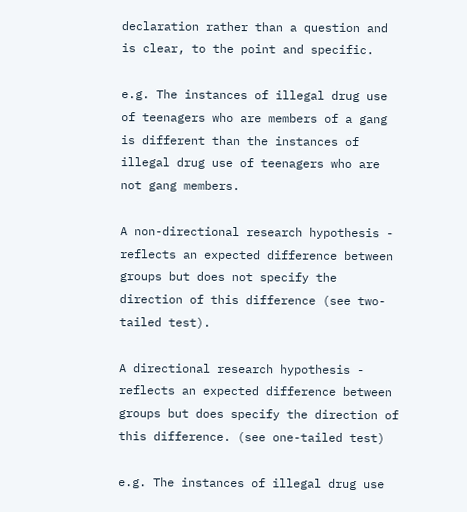declaration rather than a question and is clear, to the point and specific.

e.g. The instances of illegal drug use of teenagers who are members of a gang is different than the instances of illegal drug use of teenagers who are not gang members.

A non-directional research hypothesis - reflects an expected difference between groups but does not specify the direction of this difference (see two-tailed test).

A directional research hypothesis - reflects an expected difference between groups but does specify the direction of this difference. (see one-tailed test)

e.g. The instances of illegal drug use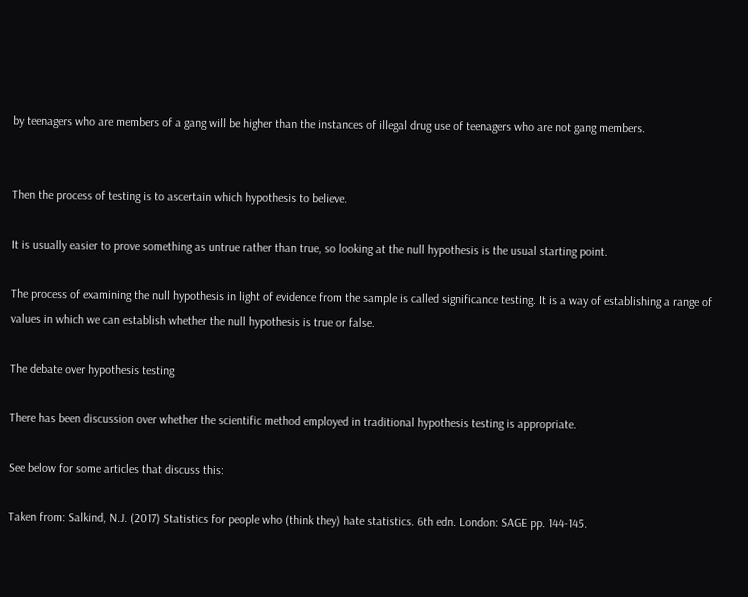by teenagers who are members of a gang will be higher than the instances of illegal drug use of teenagers who are not gang members.


Then the process of testing is to ascertain which hypothesis to believe.

It is usually easier to prove something as untrue rather than true, so looking at the null hypothesis is the usual starting point.

The process of examining the null hypothesis in light of evidence from the sample is called significance testing. It is a way of establishing a range of values in which we can establish whether the null hypothesis is true or false.

The debate over hypothesis testing

There has been discussion over whether the scientific method employed in traditional hypothesis testing is appropriate.

See below for some articles that discuss this:

Taken from: Salkind, N.J. (2017) Statistics for people who (think they) hate statistics. 6th edn. London: SAGE pp. 144-145.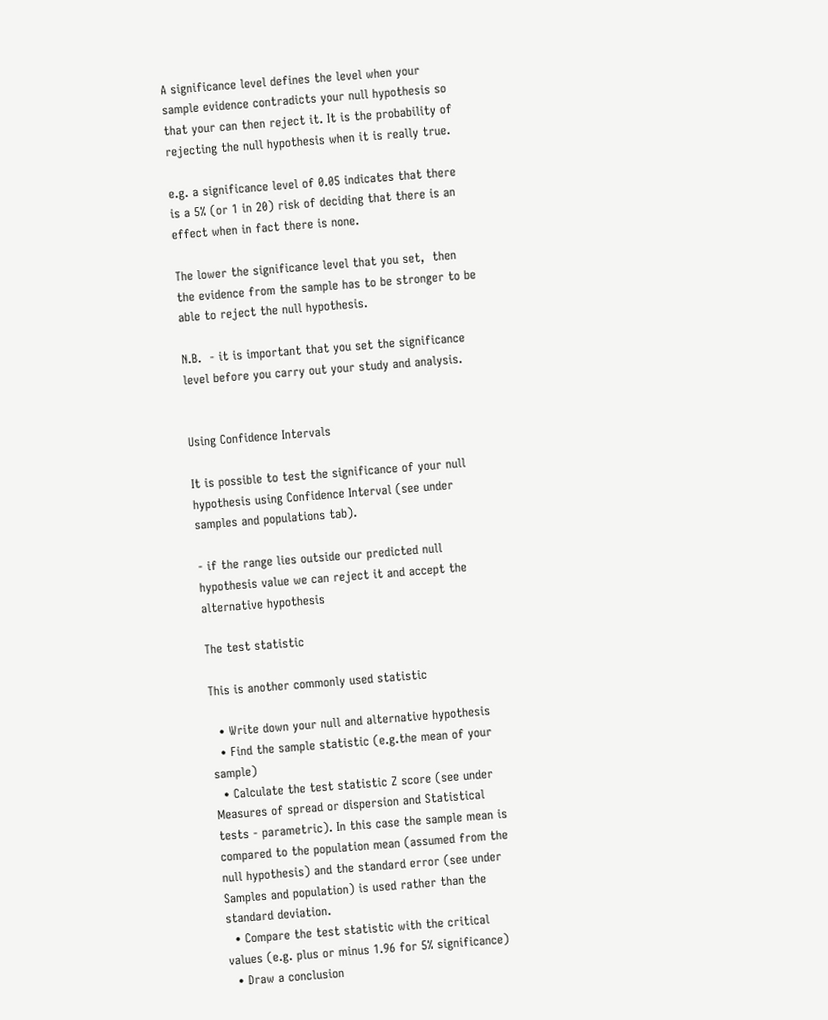A significance level defines the level when your sample evidence contradicts your null hypothesis so that your can then reject it. It is the probability of rejecting the null hypothesis when it is really true.

e.g. a significance level of 0.05 indicates that there is a 5% (or 1 in 20) risk of deciding that there is an effect when in fact there is none.

The lower the significance level that you set,  then the evidence from the sample has to be stronger to be able to reject the null hypothesis.

N.B.  - it is important that you set the significance level before you carry out your study and analysis.


Using Confidence Intervals

It is possible to test the significance of your null hypothesis using Confidence Interval (see under samples and populations tab).

- if the range lies outside our predicted null hypothesis value we can reject it and accept the alternative hypothesis

The test statistic

This is another commonly used statistic

  • Write down your null and alternative hypothesis
  • Find the sample statistic (e.g.the mean of your sample)
  • Calculate the test statistic Z score (see under Measures of spread or dispersion and Statistical tests - parametric). In this case the sample mean is compared to the population mean (assumed from the null hypothesis) and the standard error (see under Samples and population) is used rather than the standard deviation.
  • Compare the test statistic with the critical values (e.g. plus or minus 1.96 for 5% significance)
  • Draw a conclusion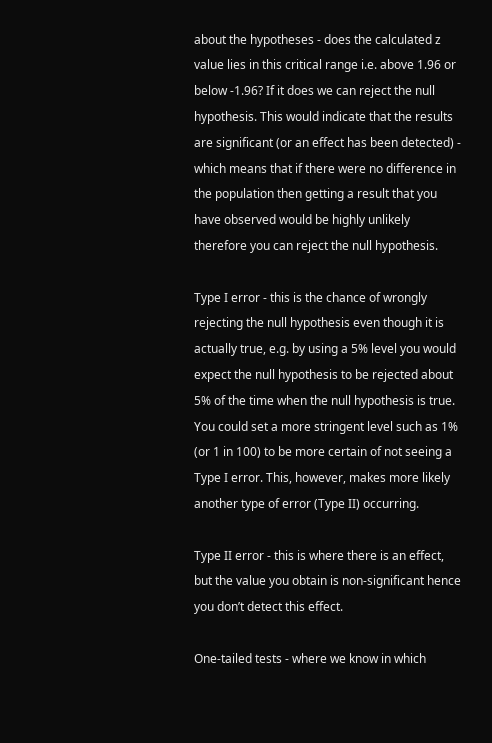about the hypotheses - does the calculated z value lies in this critical range i.e. above 1.96 or below -1.96? If it does we can reject the null hypothesis. This would indicate that the results are significant (or an effect has been detected) - which means that if there were no difference in the population then getting a result that you have observed would be highly unlikely therefore you can reject the null hypothesis.

Type I error - this is the chance of wrongly rejecting the null hypothesis even though it is actually true, e.g. by using a 5% level you would expect the null hypothesis to be rejected about 5% of the time when the null hypothesis is true. You could set a more stringent level such as 1% (or 1 in 100) to be more certain of not seeing a Type I error. This, however, makes more likely another type of error (Type II) occurring.

Type II error - this is where there is an effect, but the value you obtain is non-significant hence you don’t detect this effect.

One-tailed tests - where we know in which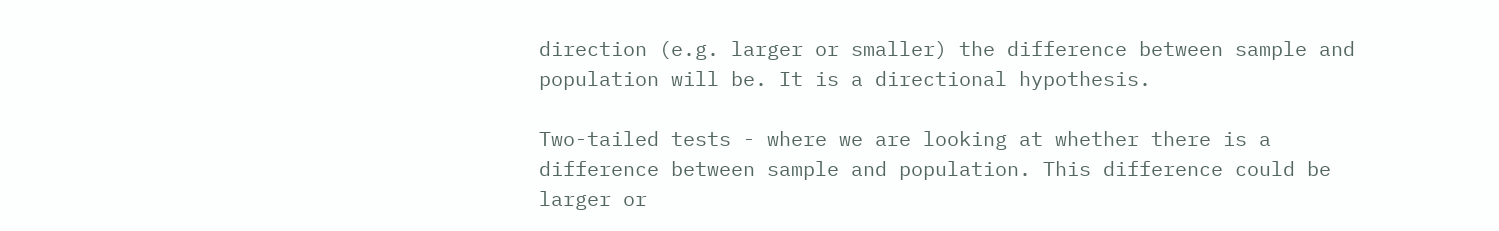direction (e.g. larger or smaller) the difference between sample and population will be. It is a directional hypothesis.

Two-tailed tests - where we are looking at whether there is a difference between sample and population. This difference could be larger or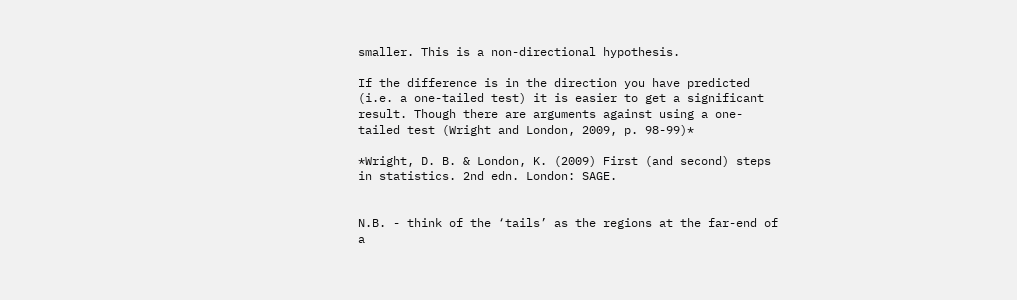smaller. This is a non-directional hypothesis.

If the difference is in the direction you have predicted (i.e. a one-tailed test) it is easier to get a significant result. Though there are arguments against using a one-tailed test (Wright and London, 2009, p. 98-99)*

*Wright, D. B. & London, K. (2009) First (and second) steps in statistics. 2nd edn. London: SAGE.


N.B. - think of the ‘tails’ as the regions at the far-end of a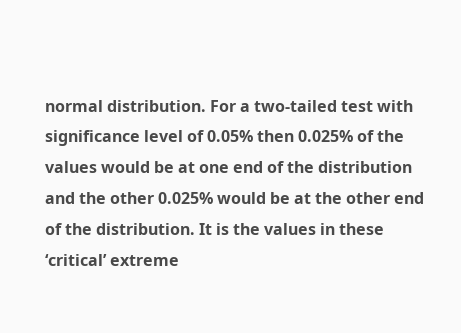normal distribution. For a two-tailed test with significance level of 0.05% then 0.025% of the values would be at one end of the distribution and the other 0.025% would be at the other end of the distribution. It is the values in these ‘critical’ extreme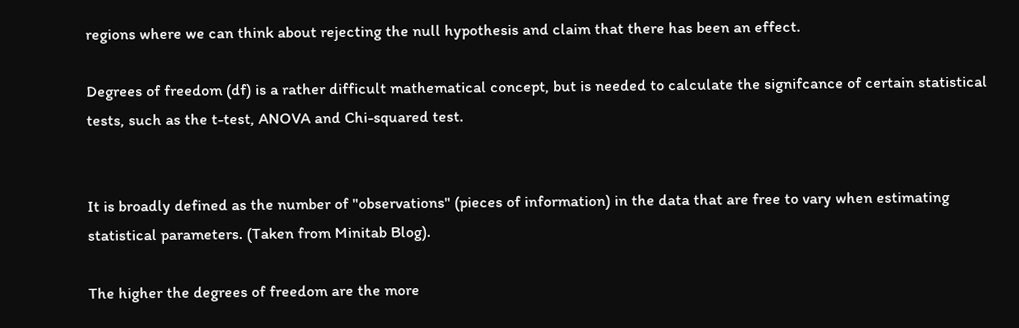regions where we can think about rejecting the null hypothesis and claim that there has been an effect.

Degrees of freedom (df) is a rather difficult mathematical concept, but is needed to calculate the signifcance of certain statistical tests, such as the t-test, ANOVA and Chi-squared test.


It is broadly defined as the number of "observations" (pieces of information) in the data that are free to vary when estimating statistical parameters. (Taken from Minitab Blog).

The higher the degrees of freedom are the more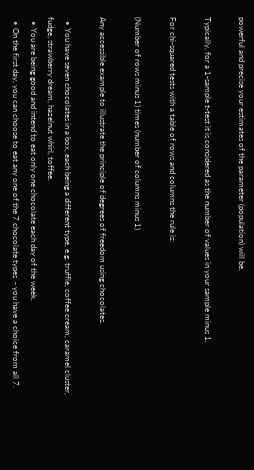powerful and precise your estimates of the parameter (population) will be.

Typically, for a 1-sample t-test it is considered as the number of values in your sample minus 1.

For chi-squared tests with a table of rows and columns the rule is:

(Number of rows minus 1) times (number of columns minus 1)

Any accessible example to illustrate the principle of degrees of freedom using chocolates.

  • You have seven chocolates in a box, each being a different type, e.g. truffle, coffee cream, caramel cluster, fudge, strawberry dream, hazelnut whirl, toffee.
  • You are being good and intend to eat only one chocolate each day of the week.
  • On the first day, you can choose to eat any one of the 7 chocolate types  - you have a choice from all 7.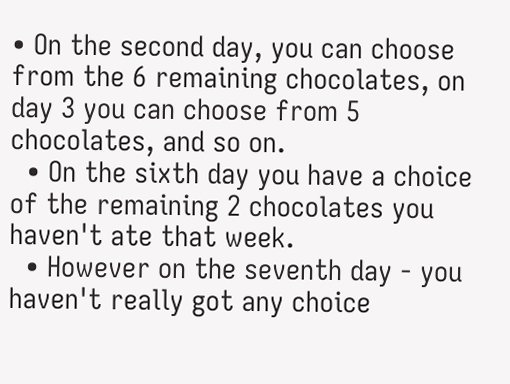• On the second day, you can choose from the 6 remaining chocolates, on day 3 you can choose from 5 chocolates, and so on.
  • On the sixth day you have a choice of the remaining 2 chocolates you haven't ate that week.
  • However on the seventh day - you haven't really got any choice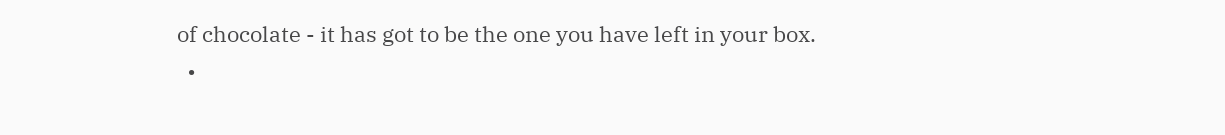of chocolate - it has got to be the one you have left in your box.
  •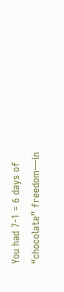You had 7-1 = 6 days of “chocolate” freedom—in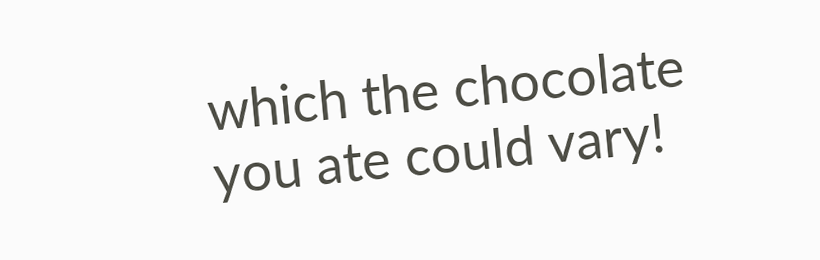which the chocolate you ate could vary!